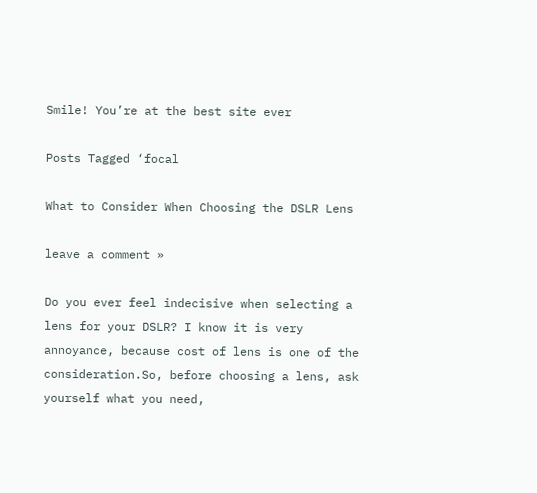Smile! You’re at the best site ever

Posts Tagged ‘focal

What to Consider When Choosing the DSLR Lens

leave a comment »

Do you ever feel indecisive when selecting a lens for your DSLR? I know it is very annoyance, because cost of lens is one of the consideration.So, before choosing a lens, ask yourself what you need,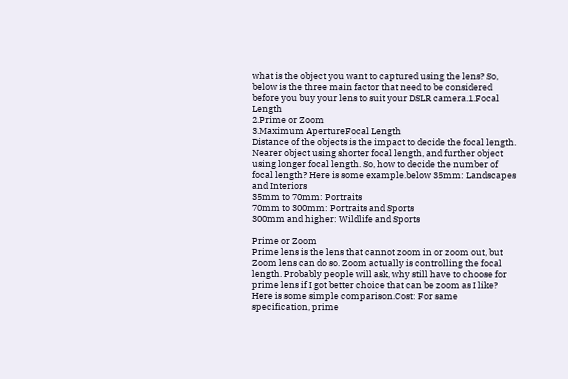what is the object you want to captured using the lens? So, below is the three main factor that need to be considered before you buy your lens to suit your DSLR camera.1.Focal Length
2.Prime or Zoom
3.Maximum ApertureFocal Length
Distance of the objects is the impact to decide the focal length. Nearer object using shorter focal length, and further object using longer focal length. So, how to decide the number of focal length? Here is some example.below 35mm: Landscapes and Interiors
35mm to 70mm: Portraits
70mm to 300mm: Portraits and Sports
300mm and higher: Wildlife and Sports

Prime or Zoom
Prime lens is the lens that cannot zoom in or zoom out, but Zoom lens can do so. Zoom actually is controlling the focal length. Probably people will ask, why still have to choose for prime lens if I got better choice that can be zoom as I like? Here is some simple comparison.Cost: For same specification, prime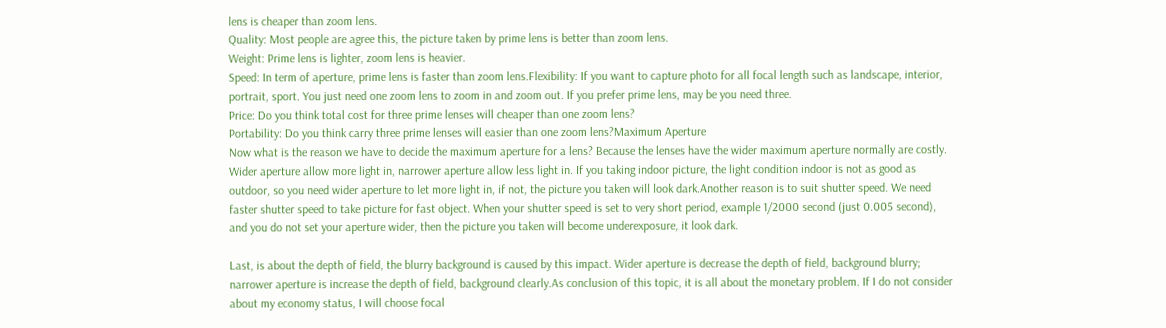lens is cheaper than zoom lens.
Quality: Most people are agree this, the picture taken by prime lens is better than zoom lens.
Weight: Prime lens is lighter, zoom lens is heavier.
Speed: In term of aperture, prime lens is faster than zoom lens.Flexibility: If you want to capture photo for all focal length such as landscape, interior, portrait, sport. You just need one zoom lens to zoom in and zoom out. If you prefer prime lens, may be you need three.
Price: Do you think total cost for three prime lenses will cheaper than one zoom lens?
Portability: Do you think carry three prime lenses will easier than one zoom lens?Maximum Aperture
Now what is the reason we have to decide the maximum aperture for a lens? Because the lenses have the wider maximum aperture normally are costly. Wider aperture allow more light in, narrower aperture allow less light in. If you taking indoor picture, the light condition indoor is not as good as outdoor, so you need wider aperture to let more light in, if not, the picture you taken will look dark.Another reason is to suit shutter speed. We need faster shutter speed to take picture for fast object. When your shutter speed is set to very short period, example 1/2000 second (just 0.005 second), and you do not set your aperture wider, then the picture you taken will become underexposure, it look dark.

Last, is about the depth of field, the blurry background is caused by this impact. Wider aperture is decrease the depth of field, background blurry; narrower aperture is increase the depth of field, background clearly.As conclusion of this topic, it is all about the monetary problem. If I do not consider about my economy status, I will choose focal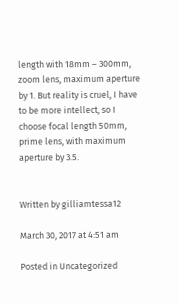length with 18mm – 300mm, zoom lens, maximum aperture by 1. But reality is cruel, I have to be more intellect, so I choose focal length 50mm, prime lens, with maximum aperture by 3.5.


Written by gilliamtessa12

March 30, 2017 at 4:51 am

Posted in Uncategorized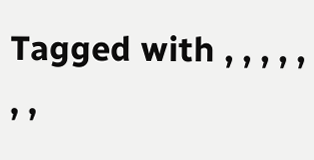Tagged with , , , , , , ,